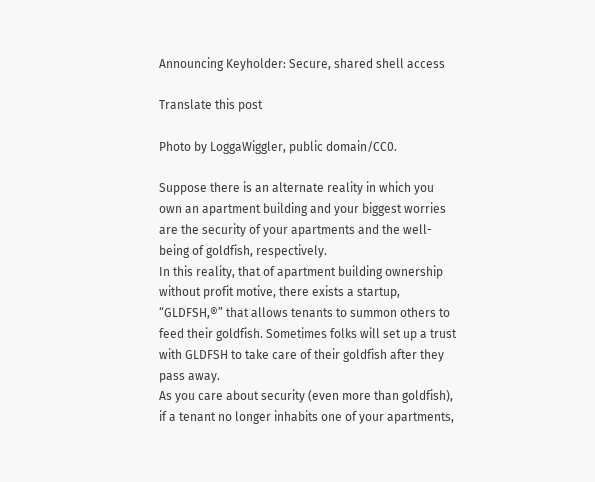Announcing Keyholder: Secure, shared shell access

Translate this post

Photo by LoggaWiggler, public domain/CC0.

Suppose there is an alternate reality in which you own an apartment building and your biggest worries are the security of your apartments and the well-being of goldfish, respectively.
In this reality, that of apartment building ownership without profit motive, there exists a startup, “GLDFSH,®” that allows tenants to summon others to feed their goldfish. Sometimes folks will set up a trust with GLDFSH to take care of their goldfish after they pass away.
As you care about security (even more than goldfish), if a tenant no longer inhabits one of your apartments,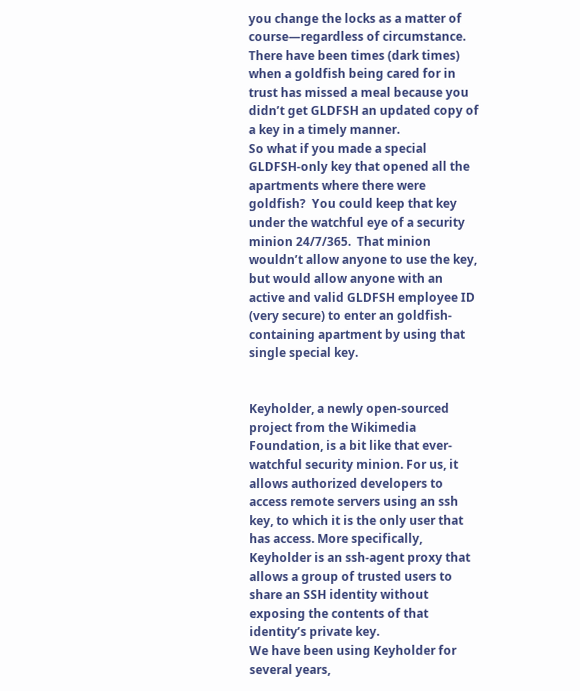you change the locks as a matter of course—regardless of circumstance. There have been times (dark times) when a goldfish being cared for in trust has missed a meal because you didn’t get GLDFSH an updated copy of a key in a timely manner.
So what if you made a special GLDFSH-only key that opened all the apartments where there were goldfish?  You could keep that key under the watchful eye of a security minion 24/7/365.  That minion wouldn’t allow anyone to use the key, but would allow anyone with an active and valid GLDFSH employee ID (very secure) to enter an goldfish-containing apartment by using that single special key.


Keyholder, a newly open-sourced project from the Wikimedia Foundation, is a bit like that ever-watchful security minion. For us, it allows authorized developers to access remote servers using an ssh key, to which it is the only user that has access. More specifically, Keyholder is an ssh-agent proxy that allows a group of trusted users to share an SSH identity without exposing the contents of that identity’s private key.
We have been using Keyholder for several years,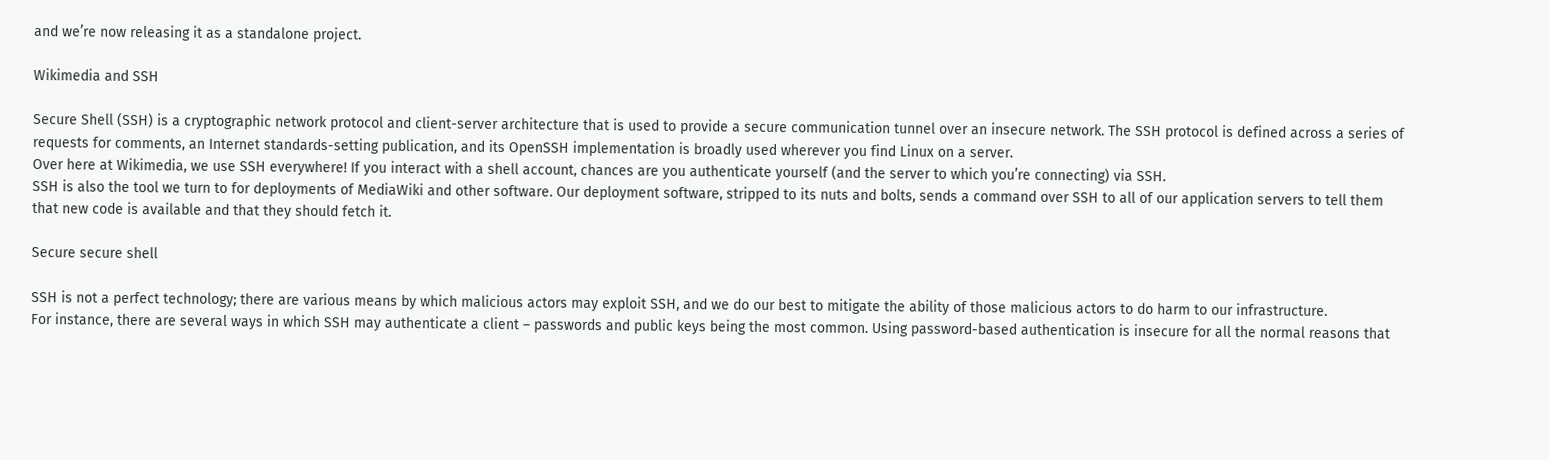and we’re now releasing it as a standalone project.

Wikimedia and SSH

Secure Shell (SSH) is a cryptographic network protocol and client-server architecture that is used to provide a secure communication tunnel over an insecure network. The SSH protocol is defined across a series of requests for comments, an Internet standards-setting publication, and its OpenSSH implementation is broadly used wherever you find Linux on a server.
Over here at Wikimedia, we use SSH everywhere! If you interact with a shell account, chances are you authenticate yourself (and the server to which you’re connecting) via SSH.
SSH is also the tool we turn to for deployments of MediaWiki and other software. Our deployment software, stripped to its nuts and bolts, sends a command over SSH to all of our application servers to tell them that new code is available and that they should fetch it.

Secure secure shell

SSH is not a perfect technology; there are various means by which malicious actors may exploit SSH, and we do our best to mitigate the ability of those malicious actors to do harm to our infrastructure.
For instance, there are several ways in which SSH may authenticate a client – passwords and public keys being the most common. Using password-based authentication is insecure for all the normal reasons that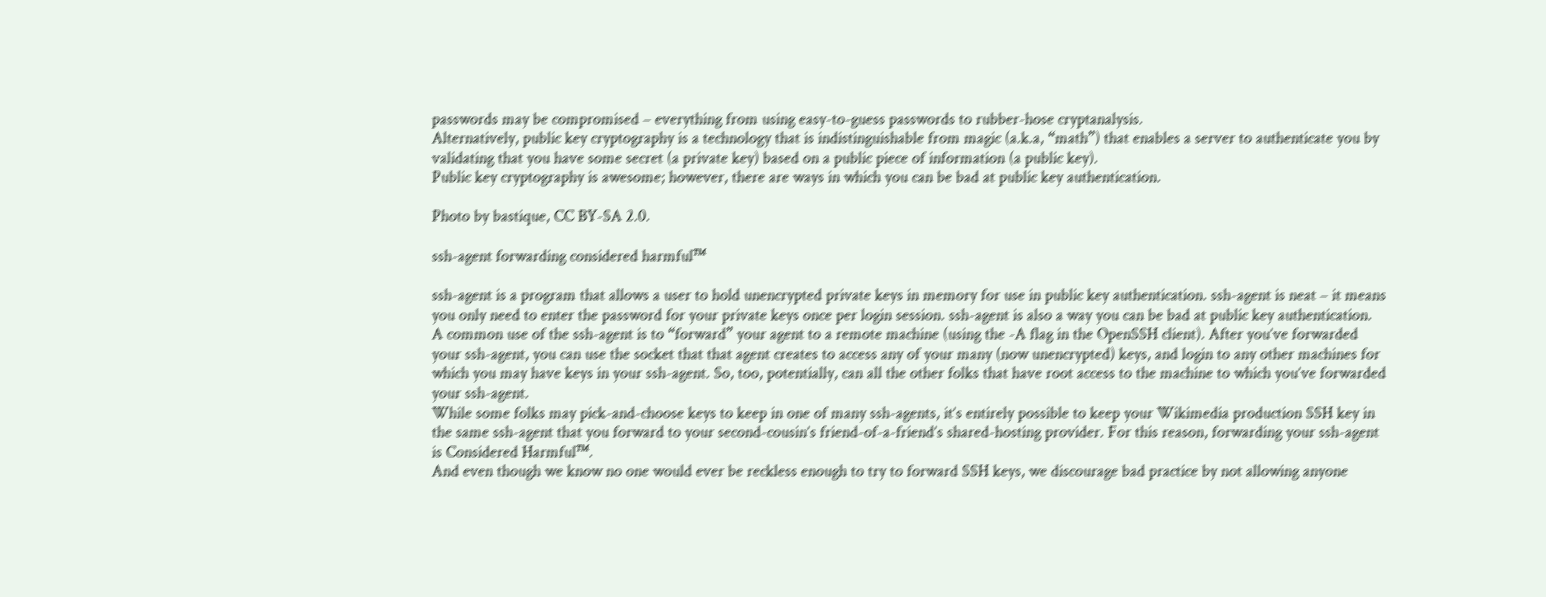passwords may be compromised – everything from using easy-to-guess passwords to rubber-hose cryptanalysis.
Alternatively, public key cryptography is a technology that is indistinguishable from magic (a.k.a, “math”) that enables a server to authenticate you by validating that you have some secret (a private key) based on a public piece of information (a public key).
Public key cryptography is awesome; however, there are ways in which you can be bad at public key authentication.

Photo by bastique, CC BY-SA 2.0.

ssh-agent forwarding considered harmful™

ssh-agent is a program that allows a user to hold unencrypted private keys in memory for use in public key authentication. ssh-agent is neat – it means you only need to enter the password for your private keys once per login session. ssh-agent is also a way you can be bad at public key authentication.
A common use of the ssh-agent is to “forward” your agent to a remote machine (using the -A flag in the OpenSSH client). After you’ve forwarded your ssh-agent, you can use the socket that that agent creates to access any of your many (now unencrypted) keys, and login to any other machines for which you may have keys in your ssh-agent. So, too, potentially, can all the other folks that have root access to the machine to which you’ve forwarded your ssh-agent.
While some folks may pick-and-choose keys to keep in one of many ssh-agents, it’s entirely possible to keep your Wikimedia production SSH key in the same ssh-agent that you forward to your second-cousin’s friend-of-a-friend’s shared-hosting provider. For this reason, forwarding your ssh-agent is Considered Harmful™.
And even though we know no one would ever be reckless enough to try to forward SSH keys, we discourage bad practice by not allowing anyone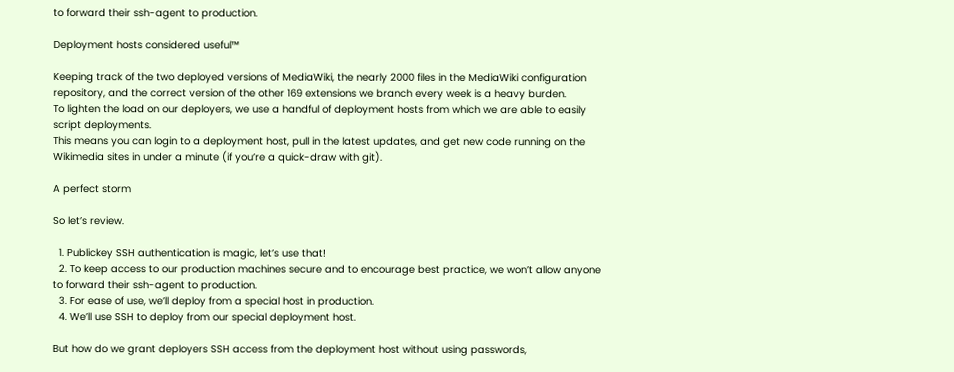to forward their ssh-agent to production.

Deployment hosts considered useful™

Keeping track of the two deployed versions of MediaWiki, the nearly 2000 files in the MediaWiki configuration repository, and the correct version of the other 169 extensions we branch every week is a heavy burden.
To lighten the load on our deployers, we use a handful of deployment hosts from which we are able to easily script deployments.
This means you can login to a deployment host, pull in the latest updates, and get new code running on the Wikimedia sites in under a minute (if you’re a quick-draw with git).

A perfect storm

So let’s review.

  1. Publickey SSH authentication is magic, let’s use that!
  2. To keep access to our production machines secure and to encourage best practice, we won’t allow anyone to forward their ssh-agent to production.
  3. For ease of use, we’ll deploy from a special host in production.
  4. We’ll use SSH to deploy from our special deployment host.

But how do we grant deployers SSH access from the deployment host without using passwords,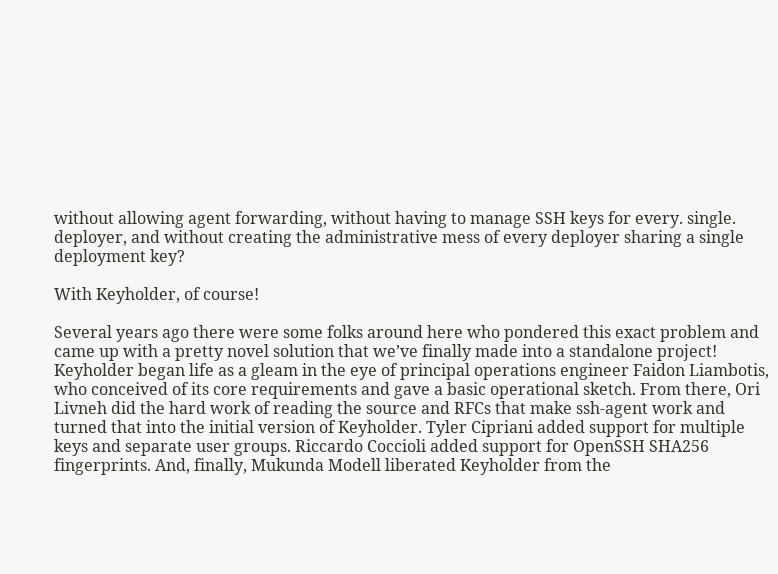without allowing agent forwarding, without having to manage SSH keys for every. single. deployer, and without creating the administrative mess of every deployer sharing a single deployment key?

With Keyholder, of course!

Several years ago there were some folks around here who pondered this exact problem and came up with a pretty novel solution that we’ve finally made into a standalone project!
Keyholder began life as a gleam in the eye of principal operations engineer Faidon Liambotis, who conceived of its core requirements and gave a basic operational sketch. From there, Ori Livneh did the hard work of reading the source and RFCs that make ssh-agent work and turned that into the initial version of Keyholder. Tyler Cipriani added support for multiple keys and separate user groups. Riccardo Coccioli added support for OpenSSH SHA256 fingerprints. And, finally, Mukunda Modell liberated Keyholder from the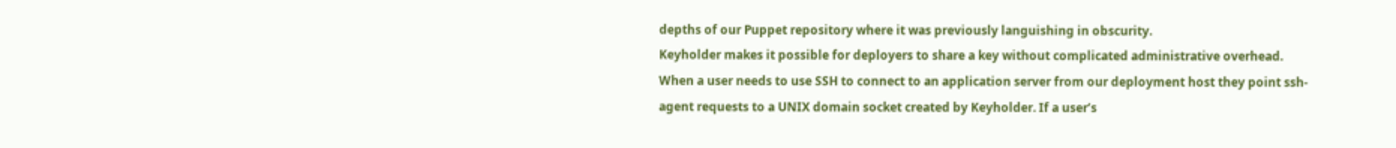depths of our Puppet repository where it was previously languishing in obscurity.
Keyholder makes it possible for deployers to share a key without complicated administrative overhead. When a user needs to use SSH to connect to an application server from our deployment host they point ssh-agent requests to a UNIX domain socket created by Keyholder. If a user’s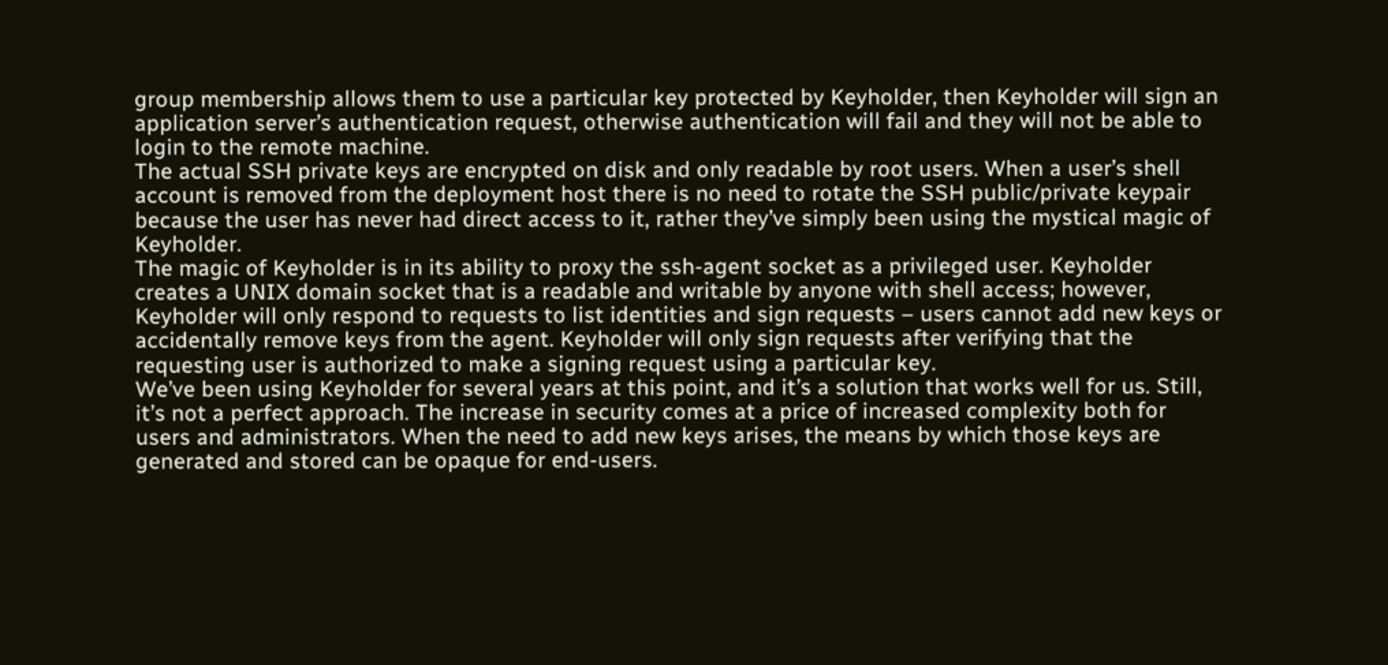group membership allows them to use a particular key protected by Keyholder, then Keyholder will sign an application server’s authentication request, otherwise authentication will fail and they will not be able to login to the remote machine.
The actual SSH private keys are encrypted on disk and only readable by root users. When a user’s shell account is removed from the deployment host there is no need to rotate the SSH public/private keypair because the user has never had direct access to it, rather they’ve simply been using the mystical magic of Keyholder.
The magic of Keyholder is in its ability to proxy the ssh-agent socket as a privileged user. Keyholder creates a UNIX domain socket that is a readable and writable by anyone with shell access; however, Keyholder will only respond to requests to list identities and sign requests – users cannot add new keys or accidentally remove keys from the agent. Keyholder will only sign requests after verifying that the requesting user is authorized to make a signing request using a particular key.
We’ve been using Keyholder for several years at this point, and it’s a solution that works well for us. Still, it’s not a perfect approach. The increase in security comes at a price of increased complexity both for users and administrators. When the need to add new keys arises, the means by which those keys are generated and stored can be opaque for end-users.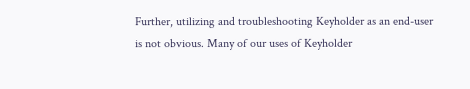Further, utilizing and troubleshooting Keyholder as an end-user is not obvious. Many of our uses of Keyholder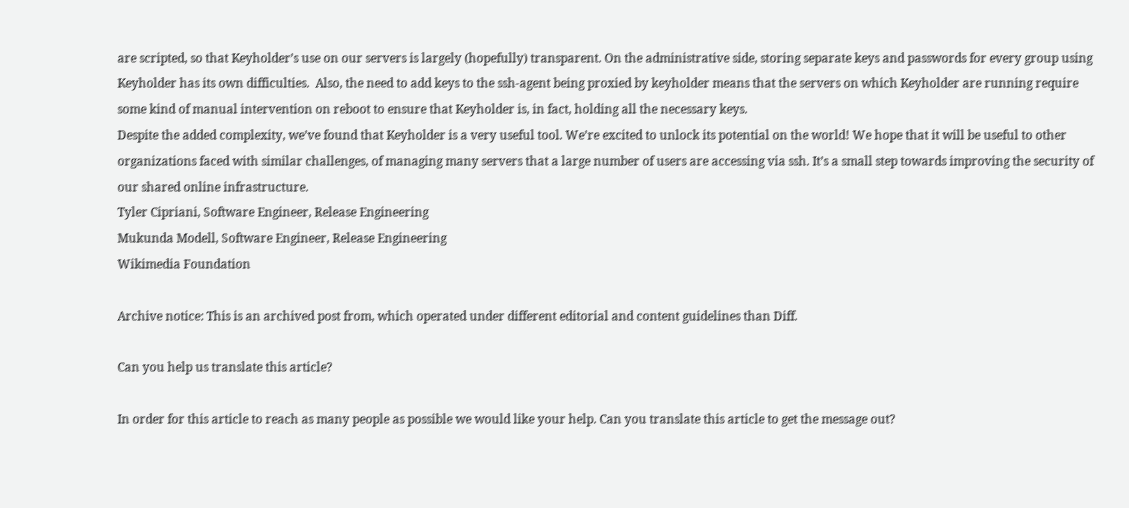are scripted, so that Keyholder’s use on our servers is largely (hopefully) transparent. On the administrative side, storing separate keys and passwords for every group using Keyholder has its own difficulties.  Also, the need to add keys to the ssh-agent being proxied by keyholder means that the servers on which Keyholder are running require some kind of manual intervention on reboot to ensure that Keyholder is, in fact, holding all the necessary keys.
Despite the added complexity, we’ve found that Keyholder is a very useful tool. We’re excited to unlock its potential on the world! We hope that it will be useful to other organizations faced with similar challenges, of managing many servers that a large number of users are accessing via ssh. It’s a small step towards improving the security of our shared online infrastructure.
Tyler Cipriani, Software Engineer, Release Engineering
Mukunda Modell, Software Engineer, Release Engineering
Wikimedia Foundation

Archive notice: This is an archived post from, which operated under different editorial and content guidelines than Diff.

Can you help us translate this article?

In order for this article to reach as many people as possible we would like your help. Can you translate this article to get the message out?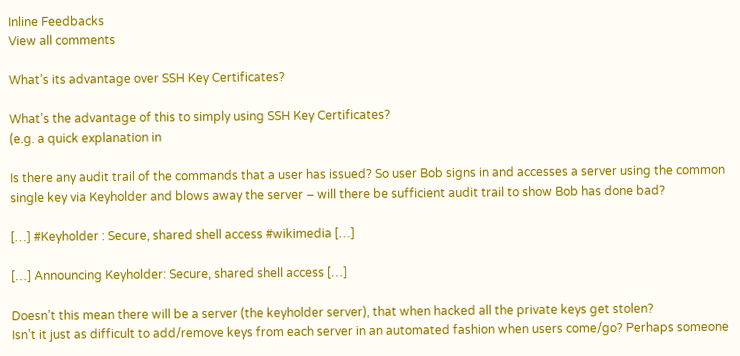Inline Feedbacks
View all comments

What’s its advantage over SSH Key Certificates?

What’s the advantage of this to simply using SSH Key Certificates?
(e.g. a quick explanation in

Is there any audit trail of the commands that a user has issued? So user Bob signs in and accesses a server using the common single key via Keyholder and blows away the server – will there be sufficient audit trail to show Bob has done bad?

[…] #Keyholder : Secure, shared shell access #wikimedia […]

[…] Announcing Keyholder: Secure, shared shell access […]

Doesn’t this mean there will be a server (the keyholder server), that when hacked all the private keys get stolen?
Isn’t it just as difficult to add/remove keys from each server in an automated fashion when users come/go? Perhaps someone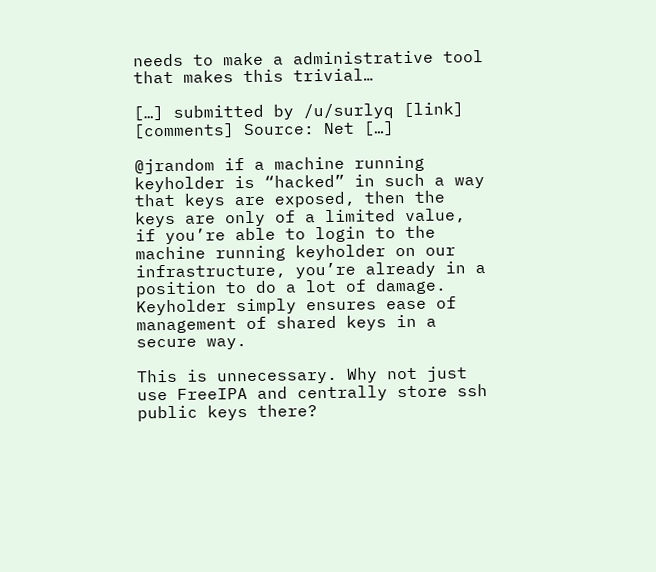needs to make a administrative tool that makes this trivial…

[…] submitted by /u/surlyq [link] [comments] Source: Net […]

@jrandom if a machine running keyholder is “hacked” in such a way that keys are exposed, then the keys are only of a limited value, if you’re able to login to the machine running keyholder on our infrastructure, you’re already in a position to do a lot of damage. Keyholder simply ensures ease of management of shared keys in a secure way.

This is unnecessary. Why not just use FreeIPA and centrally store ssh public keys there?